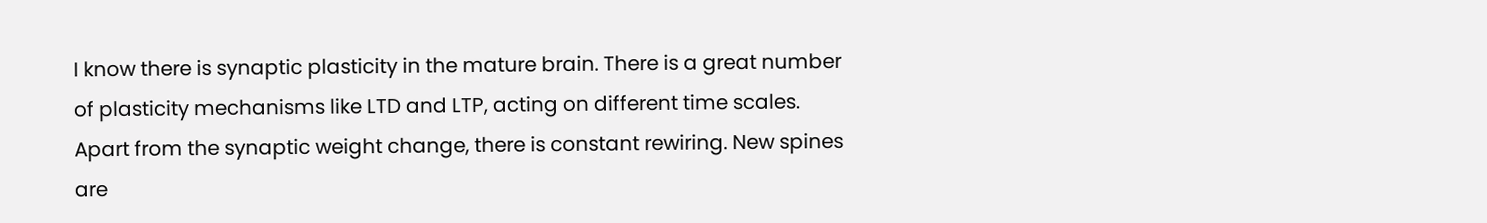I know there is synaptic plasticity in the mature brain. There is a great number of plasticity mechanisms like LTD and LTP, acting on different time scales. Apart from the synaptic weight change, there is constant rewiring. New spines are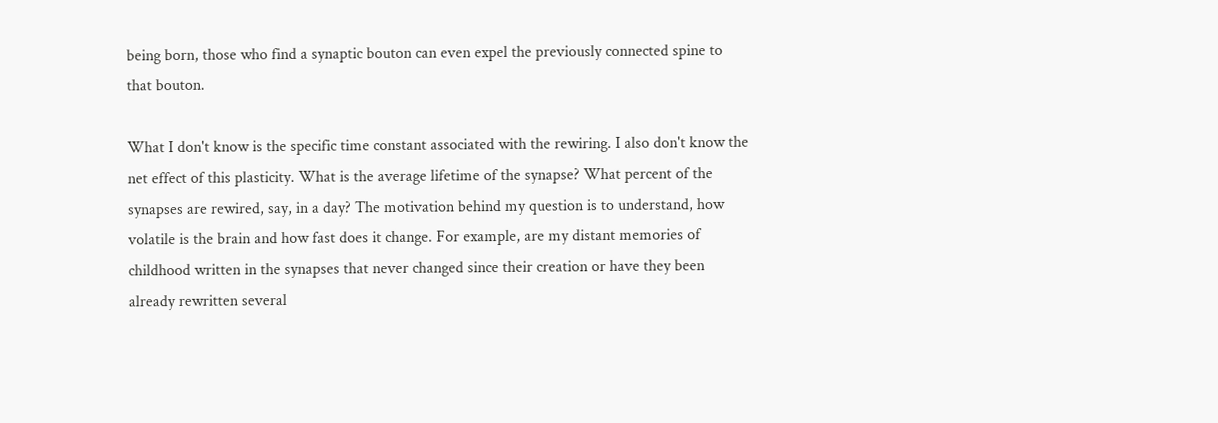being born, those who find a synaptic bouton can even expel the previously connected spine to that bouton.

What I don't know is the specific time constant associated with the rewiring. I also don't know the net effect of this plasticity. What is the average lifetime of the synapse? What percent of the synapses are rewired, say, in a day? The motivation behind my question is to understand, how volatile is the brain and how fast does it change. For example, are my distant memories of childhood written in the synapses that never changed since their creation or have they been already rewritten several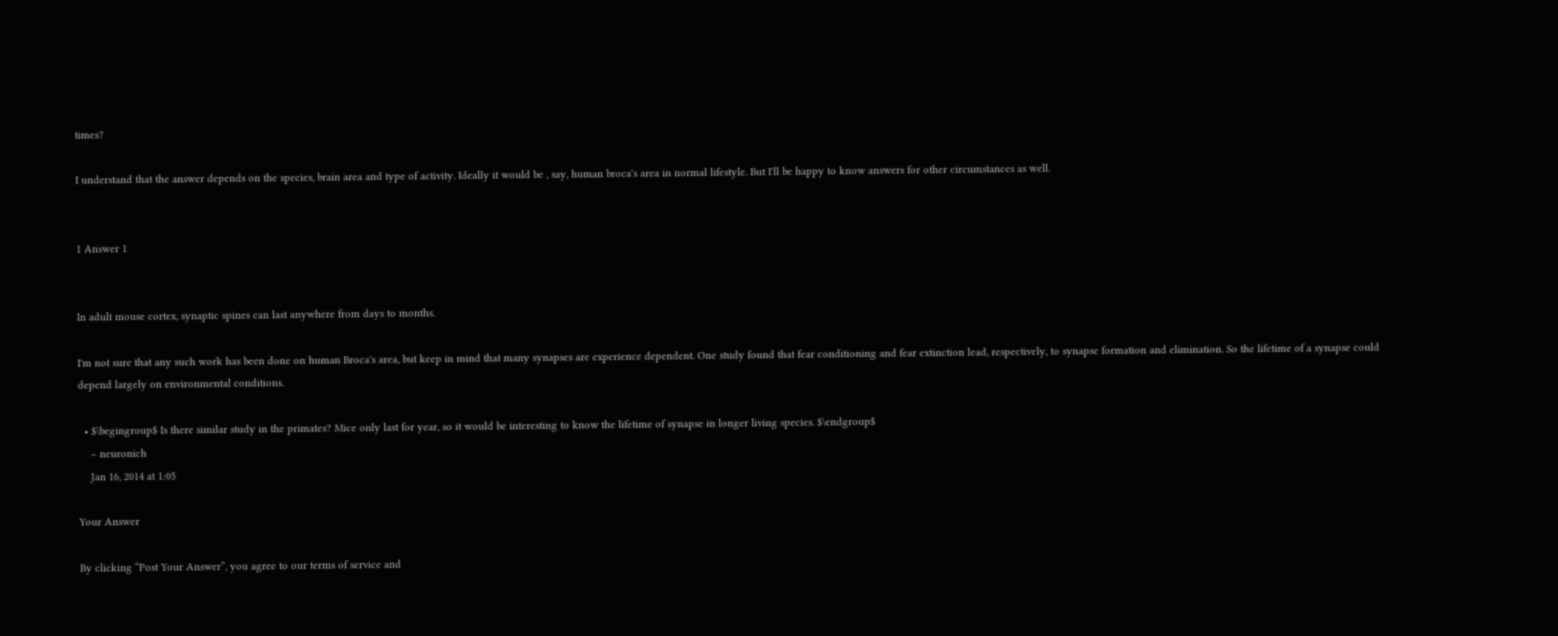times?

I understand that the answer depends on the species, brain area and type of activity. Ideally it would be , say, human broca's area in normal lifestyle. But I'll be happy to know answers for other circumstances as well.


1 Answer 1


In adult mouse cortex, synaptic spines can last anywhere from days to months.

I'm not sure that any such work has been done on human Broca's area, but keep in mind that many synapses are experience dependent. One study found that fear conditioning and fear extinction lead, respectively, to synapse formation and elimination. So the lifetime of a synapse could depend largely on environmental conditions.

  • $\begingroup$ Is there similar study in the primates? Mice only last for year, so it would be interesting to know the lifetime of synapse in longer living species. $\endgroup$
    – neuronich
    Jan 16, 2014 at 1:05

Your Answer

By clicking “Post Your Answer”, you agree to our terms of service and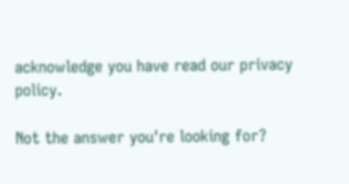acknowledge you have read our privacy policy.

Not the answer you're looking for?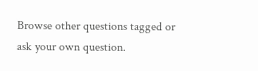Browse other questions tagged or ask your own question.